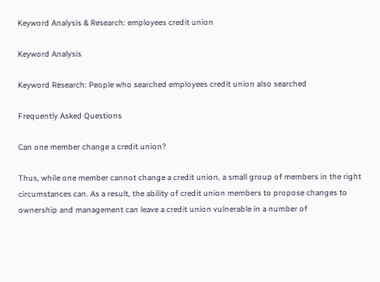Keyword Analysis & Research: employees credit union

Keyword Analysis

Keyword Research: People who searched employees credit union also searched

Frequently Asked Questions

Can one member change a credit union?

Thus, while one member cannot change a credit union, a small group of members in the right circumstances can. As a result, the ability of credit union members to propose changes to ownership and management can leave a credit union vulnerable in a number of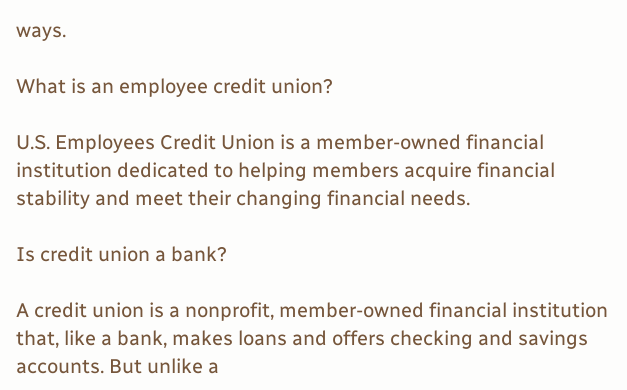ways.

What is an employee credit union?

U.S. Employees Credit Union is a member-owned financial institution dedicated to helping members acquire financial stability and meet their changing financial needs.

Is credit union a bank?

A credit union is a nonprofit, member-owned financial institution that, like a bank, makes loans and offers checking and savings accounts. But unlike a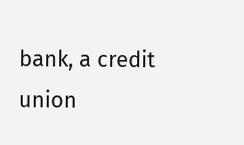bank, a credit union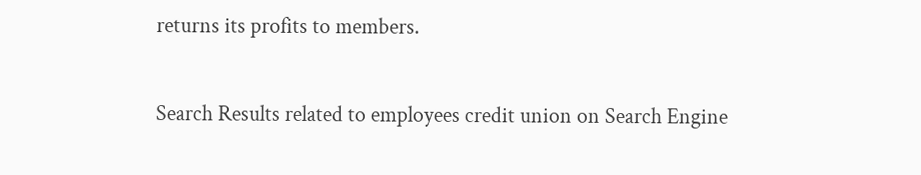returns its profits to members.

Search Results related to employees credit union on Search Engine